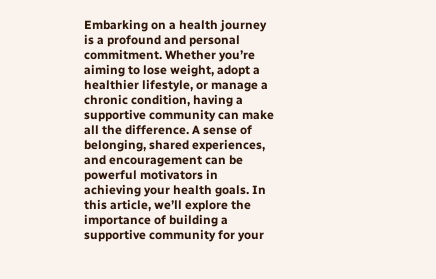Embarking on a health journey is a profound and personal commitment. Whether you’re aiming to lose weight, adopt a healthier lifestyle, or manage a chronic condition, having a supportive community can make all the difference. A sense of belonging, shared experiences, and encouragement can be powerful motivators in achieving your health goals. In this article, we’ll explore the importance of building a supportive community for your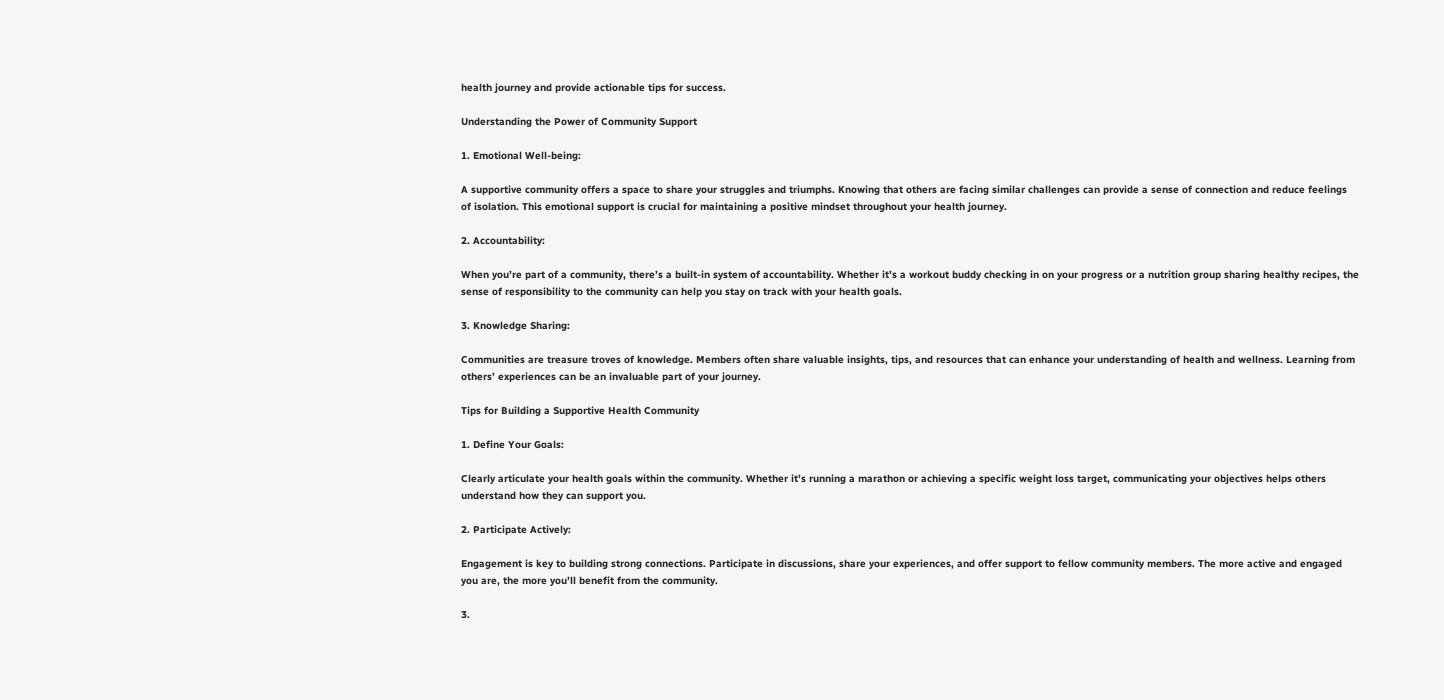health journey and provide actionable tips for success.

Understanding the Power of Community Support

1. Emotional Well-being:

A supportive community offers a space to share your struggles and triumphs. Knowing that others are facing similar challenges can provide a sense of connection and reduce feelings of isolation. This emotional support is crucial for maintaining a positive mindset throughout your health journey.

2. Accountability:

When you’re part of a community, there’s a built-in system of accountability. Whether it’s a workout buddy checking in on your progress or a nutrition group sharing healthy recipes, the sense of responsibility to the community can help you stay on track with your health goals.

3. Knowledge Sharing:

Communities are treasure troves of knowledge. Members often share valuable insights, tips, and resources that can enhance your understanding of health and wellness. Learning from others’ experiences can be an invaluable part of your journey.

Tips for Building a Supportive Health Community

1. Define Your Goals:

Clearly articulate your health goals within the community. Whether it’s running a marathon or achieving a specific weight loss target, communicating your objectives helps others understand how they can support you.

2. Participate Actively:

Engagement is key to building strong connections. Participate in discussions, share your experiences, and offer support to fellow community members. The more active and engaged you are, the more you’ll benefit from the community.

3.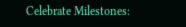Celebrate Milestones: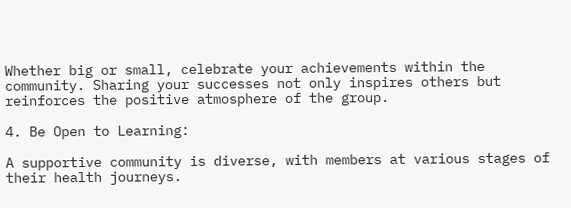Whether big or small, celebrate your achievements within the community. Sharing your successes not only inspires others but reinforces the positive atmosphere of the group.

4. Be Open to Learning:

A supportive community is diverse, with members at various stages of their health journeys.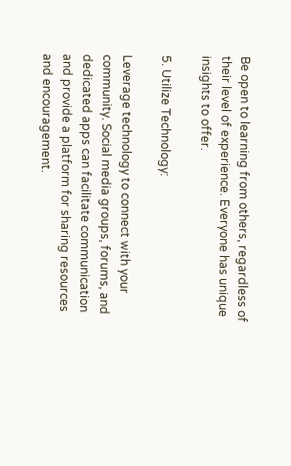Be open to learning from others, regardless of their level of experience. Everyone has unique insights to offer.

5. Utilize Technology:

Leverage technology to connect with your community. Social media groups, forums, and dedicated apps can facilitate communication and provide a platform for sharing resources and encouragement.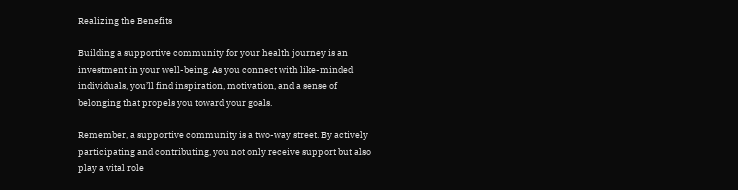Realizing the Benefits

Building a supportive community for your health journey is an investment in your well-being. As you connect with like-minded individuals, you’ll find inspiration, motivation, and a sense of belonging that propels you toward your goals.

Remember, a supportive community is a two-way street. By actively participating and contributing, you not only receive support but also play a vital role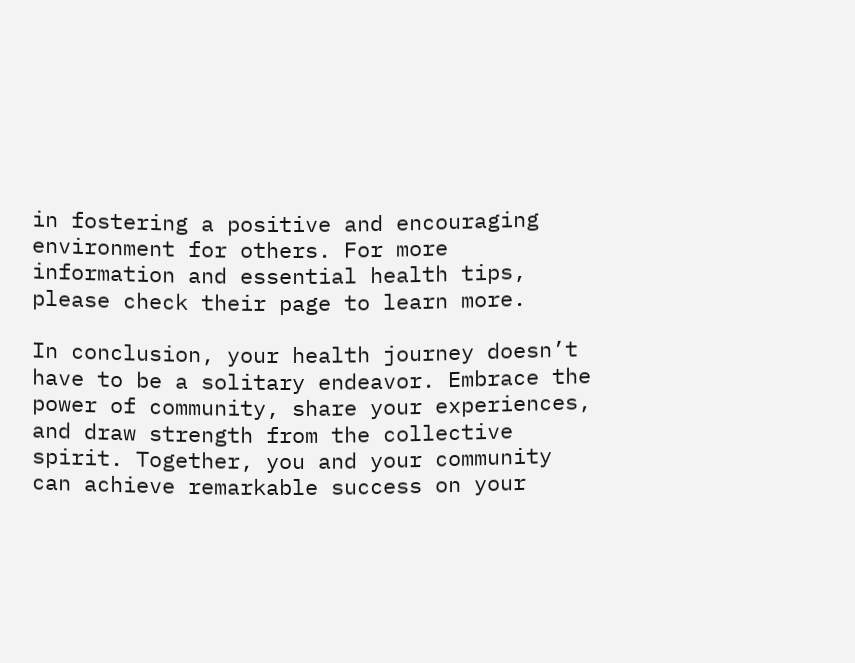in fostering a positive and encouraging environment for others. For more information and essential health tips, please check their page to learn more.

In conclusion, your health journey doesn’t have to be a solitary endeavor. Embrace the power of community, share your experiences, and draw strength from the collective spirit. Together, you and your community can achieve remarkable success on your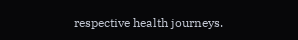respective health journeys.